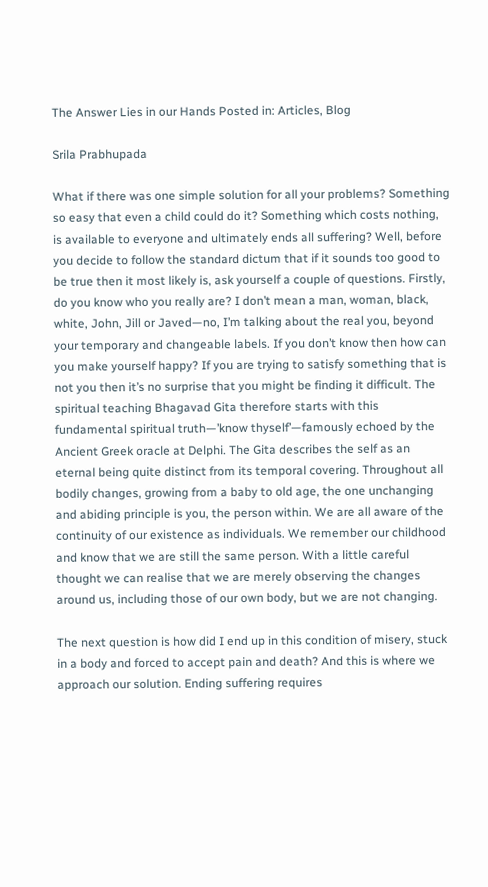The Answer Lies in our Hands Posted in: Articles, Blog

Srila Prabhupada

What if there was one simple solution for all your problems? Something so easy that even a child could do it? Something which costs nothing, is available to everyone and ultimately ends all suffering? Well, before you decide to follow the standard dictum that if it sounds too good to be true then it most likely is, ask yourself a couple of questions. Firstly, do you know who you really are? I don’t mean a man, woman, black, white, John, Jill or Javed—no, I’m talking about the real you, beyond your temporary and changeable labels. If you don’t know then how can you make yourself happy? If you are trying to satisfy something that is not you then it’s no surprise that you might be finding it difficult. The spiritual teaching Bhagavad Gita therefore starts with this fundamental spiritual truth—’know thyself’—famously echoed by the Ancient Greek oracle at Delphi. The Gita describes the self as an eternal being quite distinct from its temporal covering. Throughout all bodily changes, growing from a baby to old age, the one unchanging and abiding principle is you, the person within. We are all aware of the continuity of our existence as individuals. We remember our childhood and know that we are still the same person. With a little careful thought we can realise that we are merely observing the changes around us, including those of our own body, but we are not changing.

The next question is how did I end up in this condition of misery, stuck in a body and forced to accept pain and death? And this is where we approach our solution. Ending suffering requires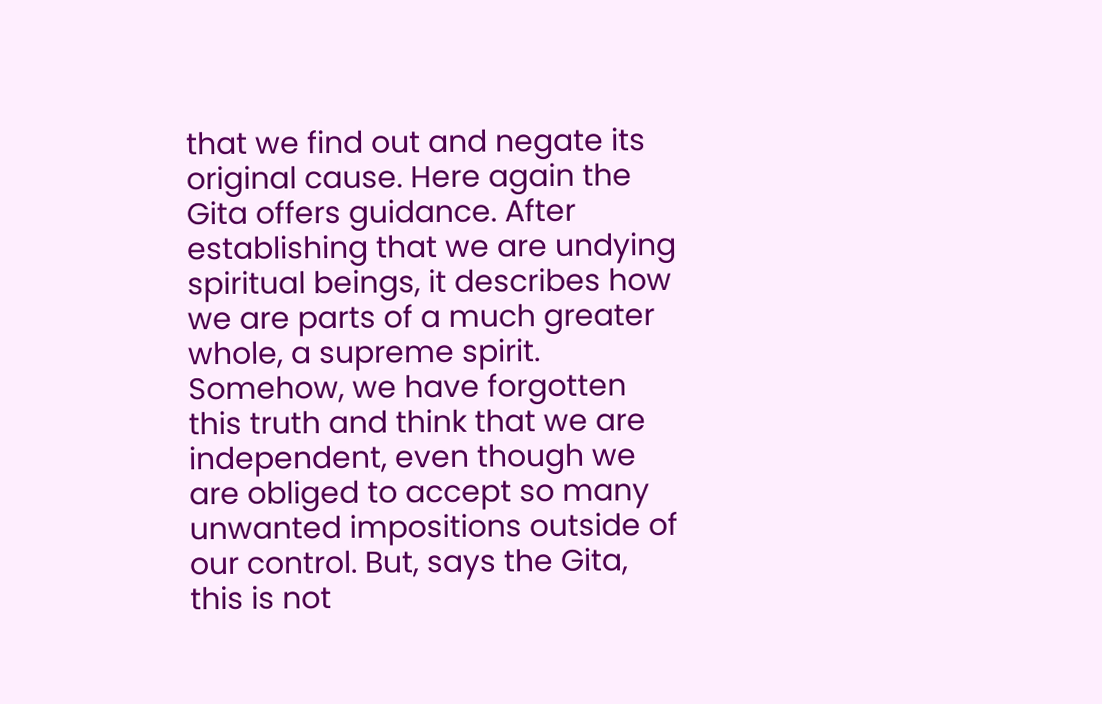that we find out and negate its original cause. Here again the Gita offers guidance. After establishing that we are undying spiritual beings, it describes how we are parts of a much greater whole, a supreme spirit. Somehow, we have forgotten this truth and think that we are independent, even though we are obliged to accept so many unwanted impositions outside of our control. But, says the Gita, this is not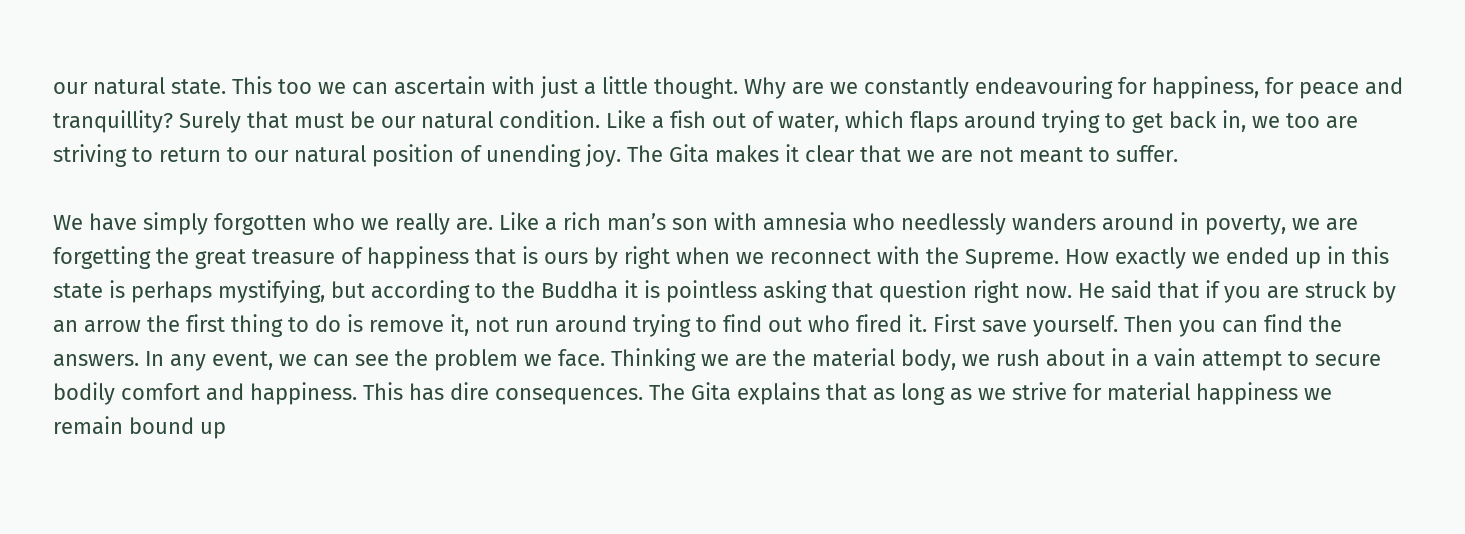our natural state. This too we can ascertain with just a little thought. Why are we constantly endeavouring for happiness, for peace and tranquillity? Surely that must be our natural condition. Like a fish out of water, which flaps around trying to get back in, we too are striving to return to our natural position of unending joy. The Gita makes it clear that we are not meant to suffer.

We have simply forgotten who we really are. Like a rich man’s son with amnesia who needlessly wanders around in poverty, we are forgetting the great treasure of happiness that is ours by right when we reconnect with the Supreme. How exactly we ended up in this state is perhaps mystifying, but according to the Buddha it is pointless asking that question right now. He said that if you are struck by an arrow the first thing to do is remove it, not run around trying to find out who fired it. First save yourself. Then you can find the answers. In any event, we can see the problem we face. Thinking we are the material body, we rush about in a vain attempt to secure bodily comfort and happiness. This has dire consequences. The Gita explains that as long as we strive for material happiness we remain bound up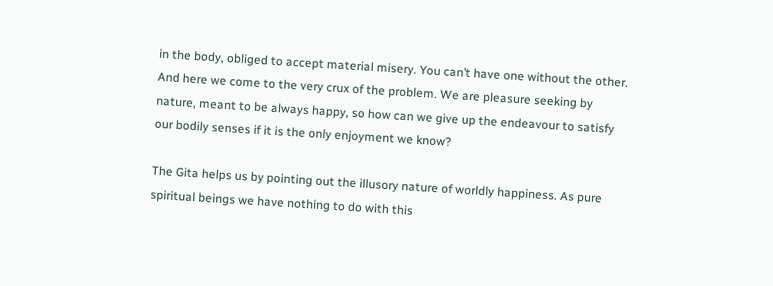in the body, obliged to accept material misery. You can’t have one without the other. And here we come to the very crux of the problem. We are pleasure seeking by nature, meant to be always happy, so how can we give up the endeavour to satisfy our bodily senses if it is the only enjoyment we know?

The Gita helps us by pointing out the illusory nature of worldly happiness. As pure spiritual beings we have nothing to do with this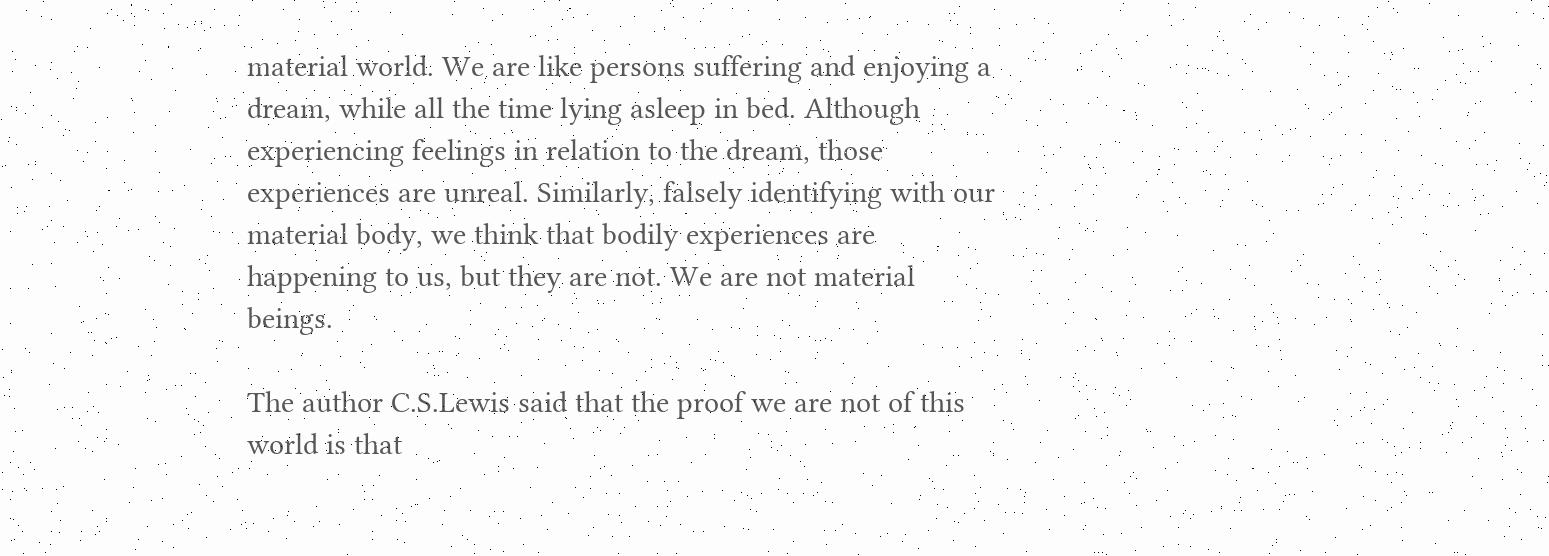material world. We are like persons suffering and enjoying a dream, while all the time lying asleep in bed. Although experiencing feelings in relation to the dream, those experiences are unreal. Similarly, falsely identifying with our material body, we think that bodily experiences are happening to us, but they are not. We are not material beings.

The author C.S.Lewis said that the proof we are not of this world is that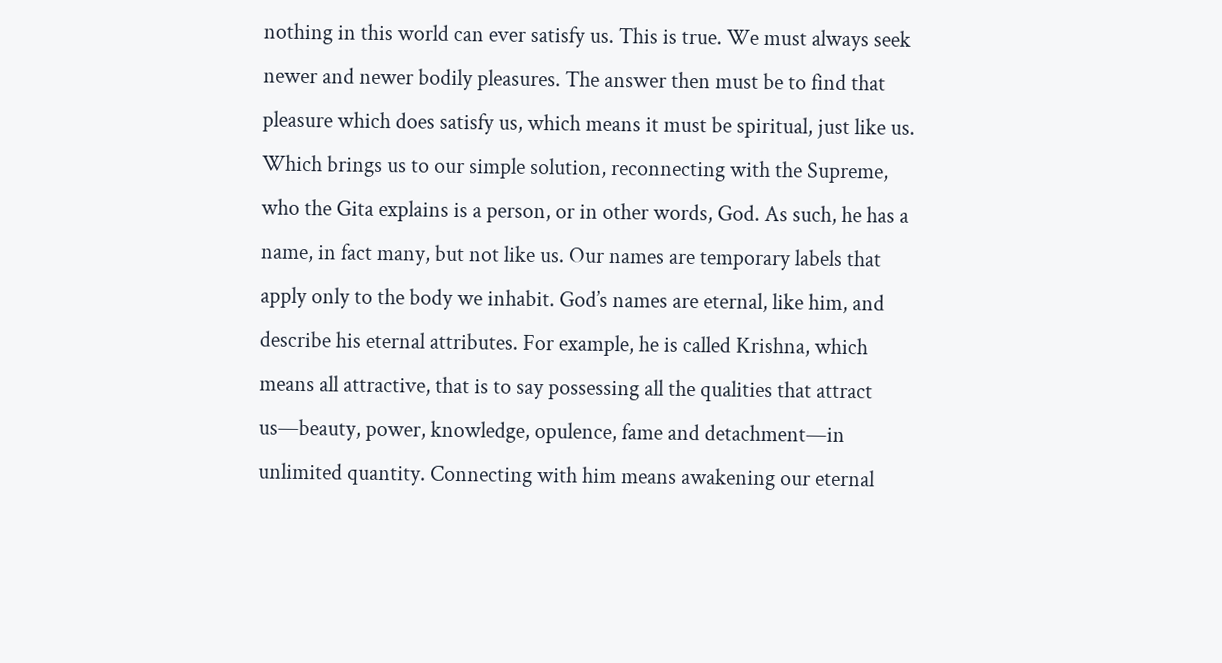nothing in this world can ever satisfy us. This is true. We must always seek newer and newer bodily pleasures. The answer then must be to find that pleasure which does satisfy us, which means it must be spiritual, just like us. Which brings us to our simple solution, reconnecting with the Supreme, who the Gita explains is a person, or in other words, God. As such, he has a name, in fact many, but not like us. Our names are temporary labels that apply only to the body we inhabit. God’s names are eternal, like him, and describe his eternal attributes. For example, he is called Krishna, which means all attractive, that is to say possessing all the qualities that attract us—beauty, power, knowledge, opulence, fame and detachment—in unlimited quantity. Connecting with him means awakening our eternal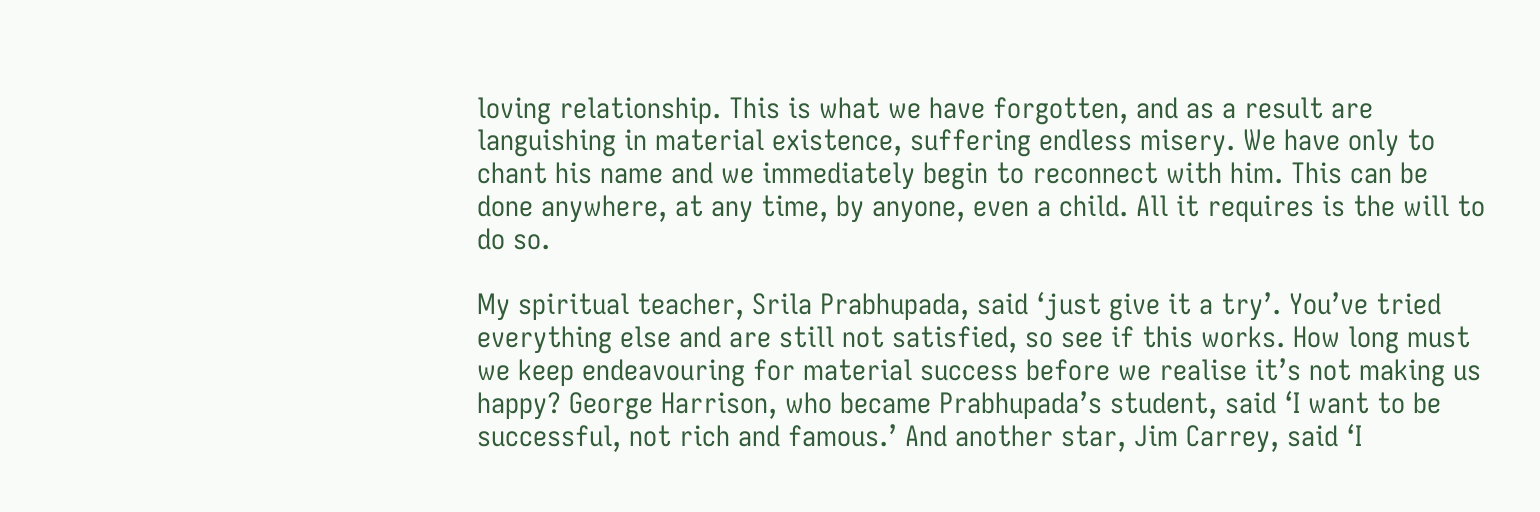loving relationship. This is what we have forgotten, and as a result are languishing in material existence, suffering endless misery. We have only to  chant his name and we immediately begin to reconnect with him. This can be done anywhere, at any time, by anyone, even a child. All it requires is the will to do so.

My spiritual teacher, Srila Prabhupada, said ‘just give it a try’. You’ve tried everything else and are still not satisfied, so see if this works. How long must we keep endeavouring for material success before we realise it’s not making us happy? George Harrison, who became Prabhupada’s student, said ‘I want to be successful, not rich and famous.’ And another star, Jim Carrey, said ‘I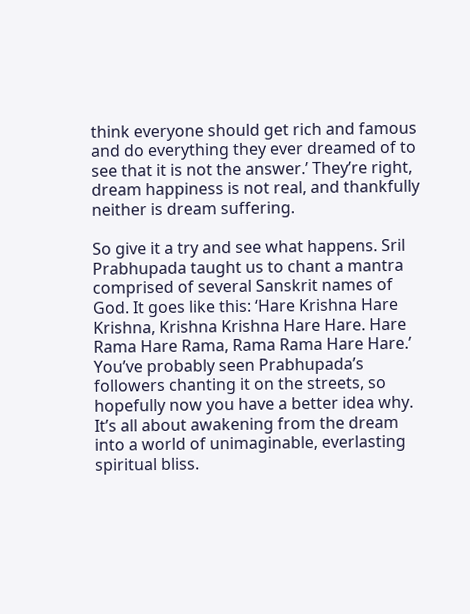think everyone should get rich and famous and do everything they ever dreamed of to see that it is not the answer.’ They’re right, dream happiness is not real, and thankfully neither is dream suffering.

So give it a try and see what happens. Sril Prabhupada taught us to chant a mantra comprised of several Sanskrit names of God. It goes like this: ‘Hare Krishna Hare Krishna, Krishna Krishna Hare Hare. Hare Rama Hare Rama, Rama Rama Hare Hare.’ You’ve probably seen Prabhupada’s followers chanting it on the streets, so hopefully now you have a better idea why. It’s all about awakening from the dream into a world of unimaginable, everlasting spiritual bliss.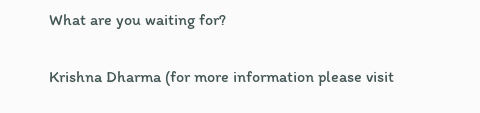What are you waiting for?

Krishna Dharma (for more information please visit